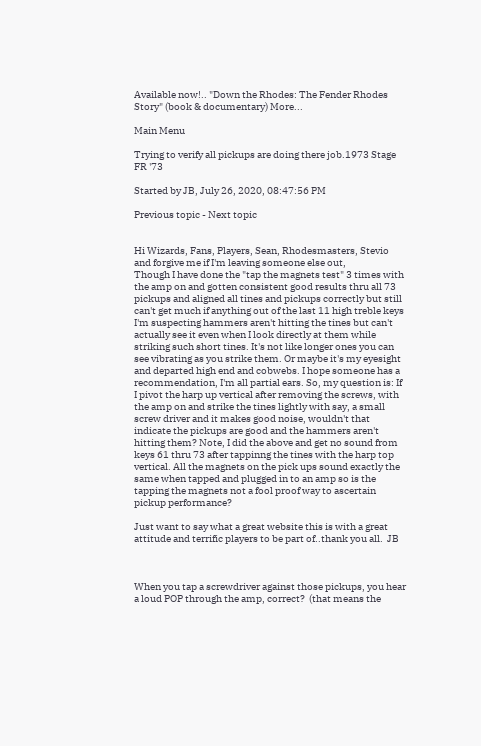Available now!.. "Down the Rhodes: The Fender Rhodes Story" (book & documentary) More...

Main Menu

Trying to verify all pickups are doing there job.1973 Stage FR '73

Started by JB, July 26, 2020, 08:47:56 PM

Previous topic - Next topic


Hi Wizards, Fans, Players, Sean, Rhodesmasters, Stevio and forgive me if I'm leaving someone else out,
Though I have done the "tap the magnets test" 3 times with the amp on and gotten consistent good results thru all 73 pickups and aligned all tines and pickups correctly but still can't get much if anything out of the last 11 high treble keys I'm suspecting hammers aren't hitting the tines but can't actually see it even when I look directly at them while striking such short tines. It's not like longer ones you can see vibrating as you strike them. Or maybe it's my eyesight and departed high end and cobwebs. I hope someone has a recommendation, I'm all partial ears. So, my question is: If I pivot the harp up vertical after removing the screws, with the amp on and strike the tines lightly with say, a small screw driver and it makes good noise, wouldn't that indicate the pickups are good and the hammers aren't hitting them? Note, I did the above and get no sound from keys 61 thru 73 after tappinng the tines with the harp top vertical. All the magnets on the pick ups sound exactly the same when tapped and plugged in to an amp so is the tapping the magnets not a fool proof way to ascertain pickup performance?

Just want to say what a great website this is with a great attitude and terrific players to be part of..thank you all.  JB



When you tap a screwdriver against those pickups, you hear a loud POP through the amp, correct?  (that means the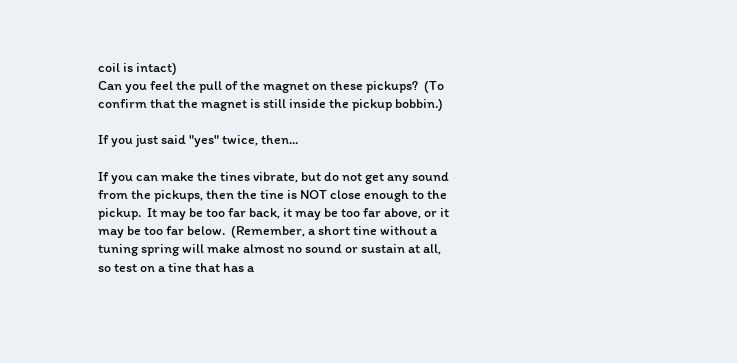coil is intact)
Can you feel the pull of the magnet on these pickups?  (To confirm that the magnet is still inside the pickup bobbin.)

If you just said "yes" twice, then...

If you can make the tines vibrate, but do not get any sound from the pickups, then the tine is NOT close enough to the pickup.  It may be too far back, it may be too far above, or it may be too far below.  (Remember, a short tine without a tuning spring will make almost no sound or sustain at all, so test on a tine that has a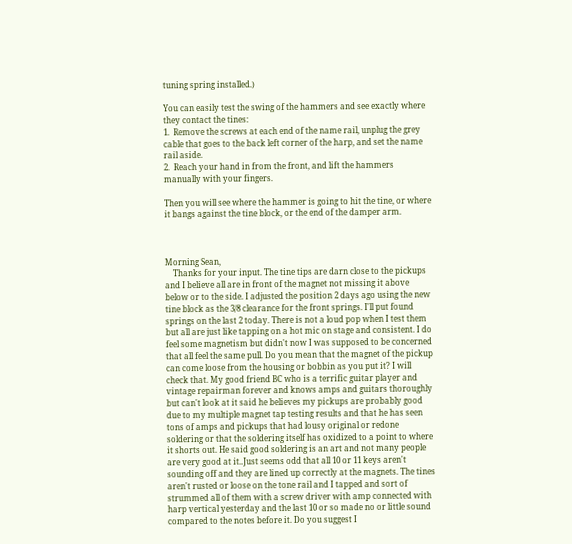tuning spring installed.)

You can easily test the swing of the hammers and see exactly where they contact the tines:
1.  Remove the screws at each end of the name rail, unplug the grey cable that goes to the back left corner of the harp, and set the name rail aside.
2.  Reach your hand in from the front, and lift the hammers manually with your fingers.

Then you will see where the hammer is going to hit the tine, or where it bangs against the tine block, or the end of the damper arm.



Morning Sean,
    Thanks for your input. The tine tips are darn close to the pickups and I believe all are in front of the magnet not missing it above below or to the side. I adjusted the position 2 days ago using the new tine block as the 3/8 clearance for the front springs. I'll put found springs on the last 2 today. There is not a loud pop when I test them but all are just like tapping on a hot mic on stage and consistent. I do feel some magnetism but didn't now I was supposed to be concerned that all feel the same pull. Do you mean that the magnet of the pickup can come loose from the housing or bobbin as you put it? I will check that. My good friend BC who is a terrific guitar player and vintage repairman forever and knows amps and guitars thoroughly but can't look at it said he believes my pickups are probably good due to my multiple magnet tap testing results and that he has seen tons of amps and pickups that had lousy original or redone soldering or that the soldering itself has oxidized to a point to where it shorts out. He said good soldering is an art and not many people are very good at it..Just seems odd that all 10 or 11 keys aren't sounding off and they are lined up correctly at the magnets. The tines aren't rusted or loose on the tone rail and I tapped and sort of strummed all of them with a screw driver with amp connected with harp vertical yesterday and the last 10 or so made no or little sound compared to the notes before it. Do you suggest I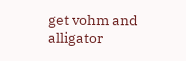get vohm and alligator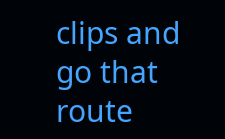clips and go that route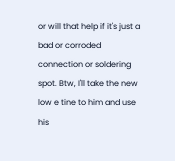or will that help if it's just a bad or corroded connection or soldering spot. Btw, I'll take the new low e tine to him and use his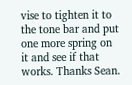vise to tighten it to the tone bar and put one more spring on it and see if that works. Thanks Sean.